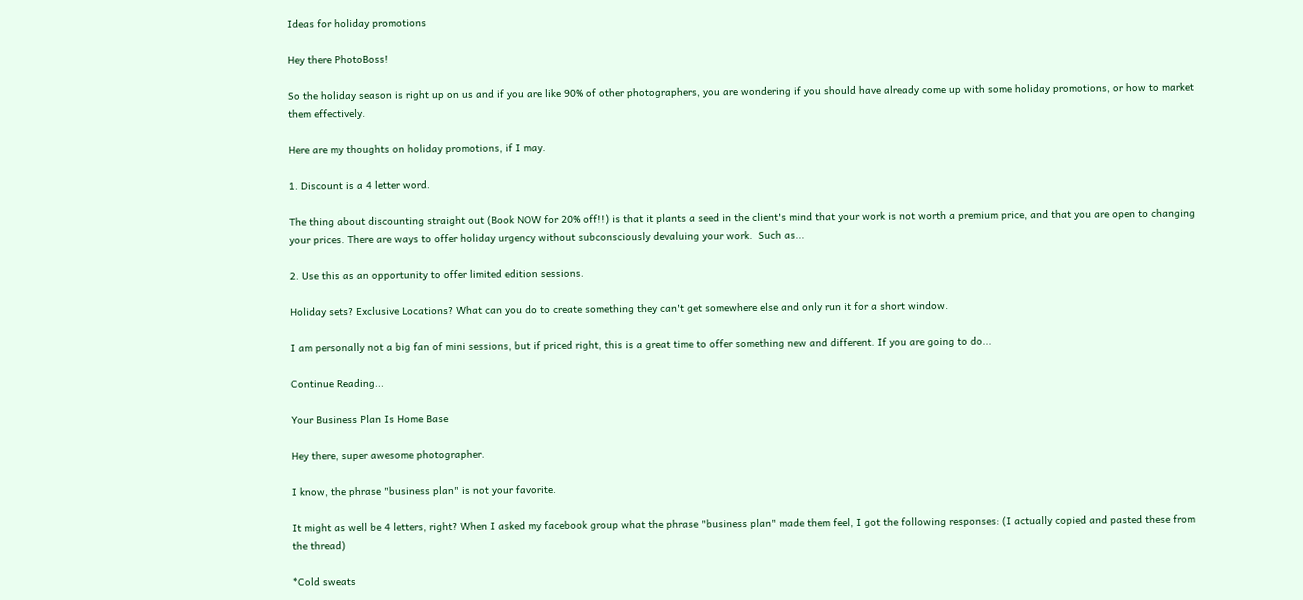Ideas for holiday promotions

Hey there PhotoBoss!

So the holiday season is right up on us and if you are like 90% of other photographers, you are wondering if you should have already come up with some holiday promotions, or how to market them effectively.

Here are my thoughts on holiday promotions, if I may.

1. Discount is a 4 letter word.

The thing about discounting straight out (Book NOW for 20% off!!) is that it plants a seed in the client's mind that your work is not worth a premium price, and that you are open to changing your prices. There are ways to offer holiday urgency without subconsciously devaluing your work.  Such as...

2. Use this as an opportunity to offer limited edition sessions.

Holiday sets? Exclusive Locations? What can you do to create something they can't get somewhere else and only run it for a short window.

I am personally not a big fan of mini sessions, but if priced right, this is a great time to offer something new and different. If you are going to do...

Continue Reading...

Your Business Plan Is Home Base

Hey there, super awesome photographer.

I know, the phrase "business plan" is not your favorite.

It might as well be 4 letters, right? When I asked my facebook group what the phrase "business plan" made them feel, I got the following responses: (I actually copied and pasted these from the thread)

*Cold sweats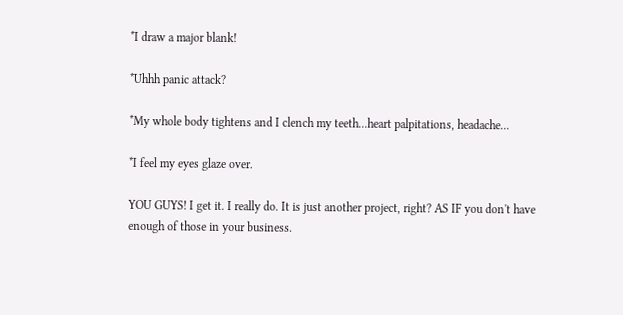*I draw a major blank!

*Uhhh panic attack?

*My whole body tightens and I clench my teeth...heart palpitations, headache...

*I feel my eyes glaze over.

YOU GUYS! I get it. I really do. It is just another project, right? AS IF you don't have enough of those in your business.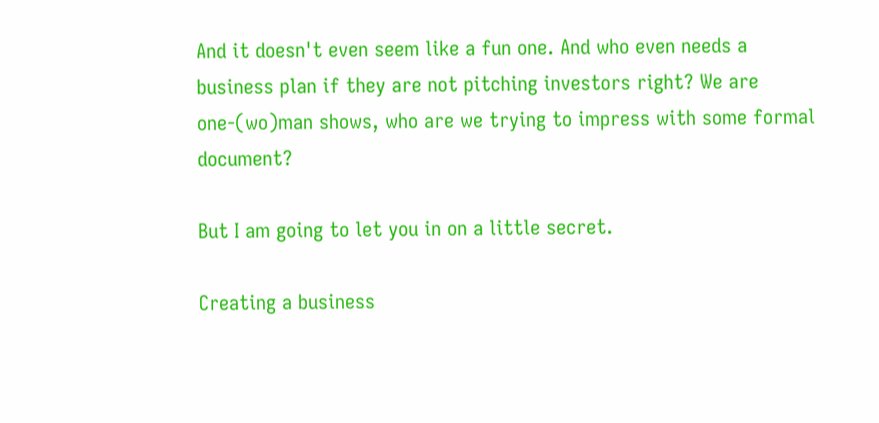And it doesn't even seem like a fun one. And who even needs a business plan if they are not pitching investors right? We are one-(wo)man shows, who are we trying to impress with some formal document?

But I am going to let you in on a little secret.

Creating a business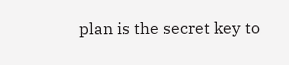plan is the secret key to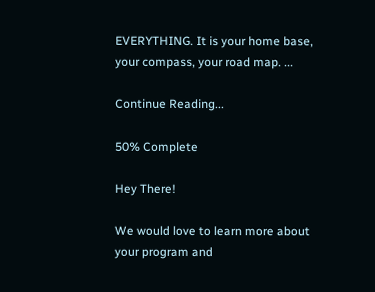EVERYTHING. It is your home base, your compass, your road map. ...

Continue Reading...

50% Complete

Hey There!

We would love to learn more about your program and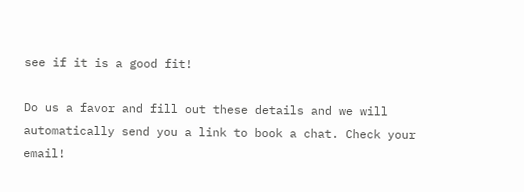see if it is a good fit!

Do us a favor and fill out these details and we will automatically send you a link to book a chat. Check your email!